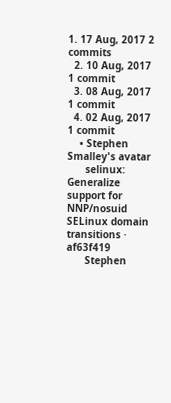1. 17 Aug, 2017 2 commits
  2. 10 Aug, 2017 1 commit
  3. 08 Aug, 2017 1 commit
  4. 02 Aug, 2017 1 commit
    • Stephen Smalley's avatar
      selinux: Generalize support for NNP/nosuid SELinux domain transitions · af63f419
      Stephen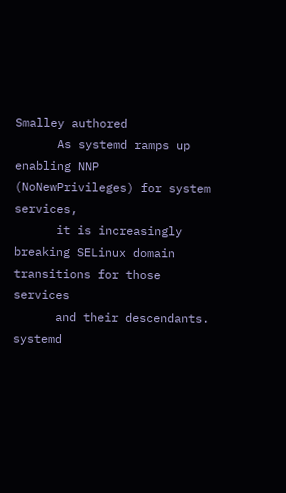Smalley authored
      As systemd ramps up enabling NNP (NoNewPrivileges) for system services,
      it is increasingly breaking SELinux domain transitions for those services
      and their descendants.  systemd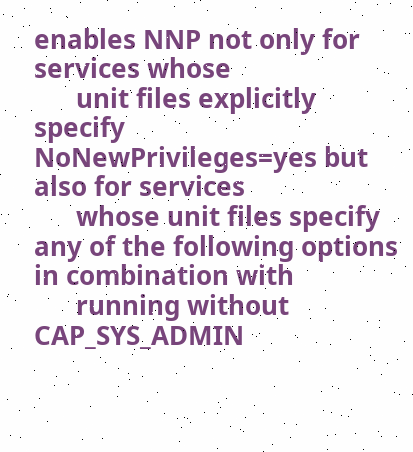enables NNP not only for services whose
      unit files explicitly specify NoNewPrivileges=yes but also for services
      whose unit files specify any of the following options in combination with
      running without CAP_SYS_ADMIN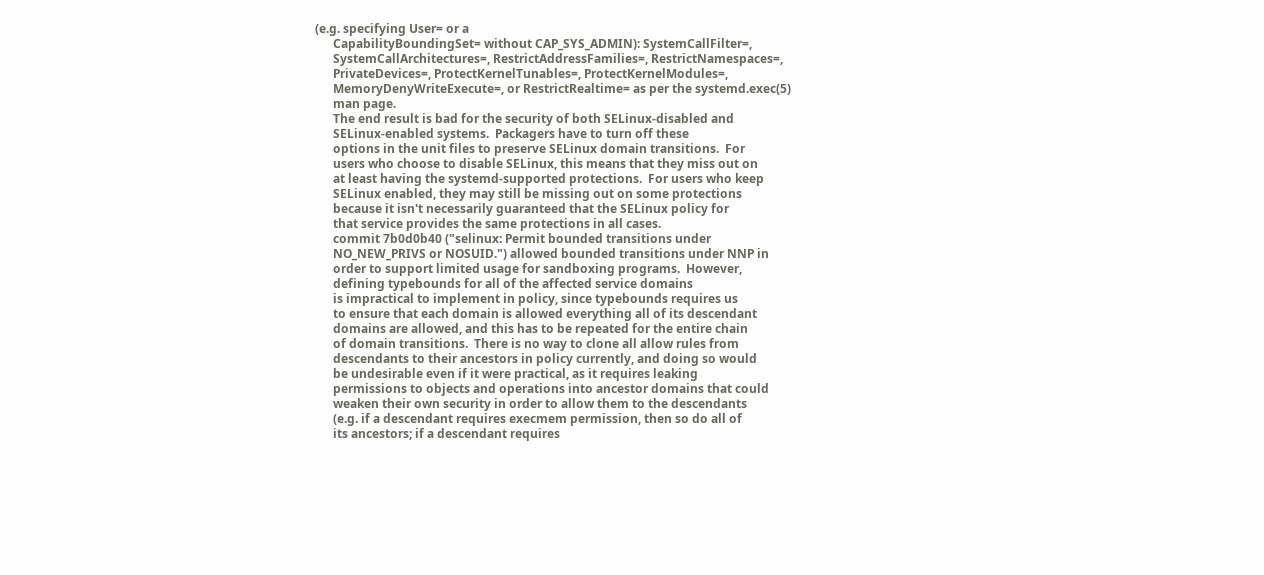(e.g. specifying User= or a
      CapabilityBoundingSet= without CAP_SYS_ADMIN): SystemCallFilter=,
      SystemCallArchitectures=, RestrictAddressFamilies=, RestrictNamespaces=,
      PrivateDevices=, ProtectKernelTunables=, ProtectKernelModules=,
      MemoryDenyWriteExecute=, or RestrictRealtime= as per the systemd.exec(5)
      man page.
      The end result is bad for the security of both SELinux-disabled and
      SELinux-enabled systems.  Packagers have to turn off these
      options in the unit files to preserve SELinux domain transitions.  For
      users who choose to disable SELinux, this means that they miss out on
      at least having the systemd-supported protections.  For users who keep
      SELinux enabled, they may still be missing out on some protections
      because it isn't necessarily guaranteed that the SELinux policy for
      that service provides the same protections in all cases.
      commit 7b0d0b40 ("selinux: Permit bounded transitions under
      NO_NEW_PRIVS or NOSUID.") allowed bounded transitions under NNP in
      order to support limited usage for sandboxing programs.  However,
      defining typebounds for all of the affected service domains
      is impractical to implement in policy, since typebounds requires us
      to ensure that each domain is allowed everything all of its descendant
      domains are allowed, and this has to be repeated for the entire chain
      of domain transitions.  There is no way to clone all allow rules from
      descendants to their ancestors in policy currently, and doing so would
      be undesirable even if it were practical, as it requires leaking
      permissions to objects and operations into ancestor domains that could
      weaken their own security in order to allow them to the descendants
      (e.g. if a descendant requires execmem permission, then so do all of
      its ancestors; if a descendant requires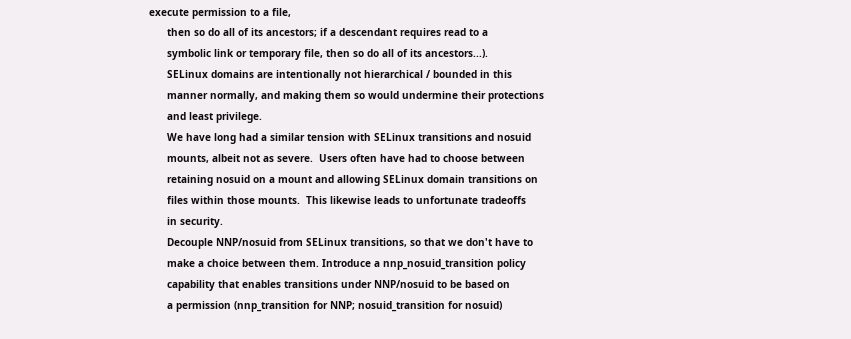execute permission to a file,
      then so do all of its ancestors; if a descendant requires read to a
      symbolic link or temporary file, then so do all of its ancestors...).
      SELinux domains are intentionally not hierarchical / bounded in this
      manner normally, and making them so would undermine their protections
      and least privilege.
      We have long had a similar tension with SELinux transitions and nosuid
      mounts, albeit not as severe.  Users often have had to choose between
      retaining nosuid on a mount and allowing SELinux domain transitions on
      files within those mounts.  This likewise leads to unfortunate tradeoffs
      in security.
      Decouple NNP/nosuid from SELinux transitions, so that we don't have to
      make a choice between them. Introduce a nnp_nosuid_transition policy
      capability that enables transitions under NNP/nosuid to be based on
      a permission (nnp_transition for NNP; nosuid_transition for nosuid)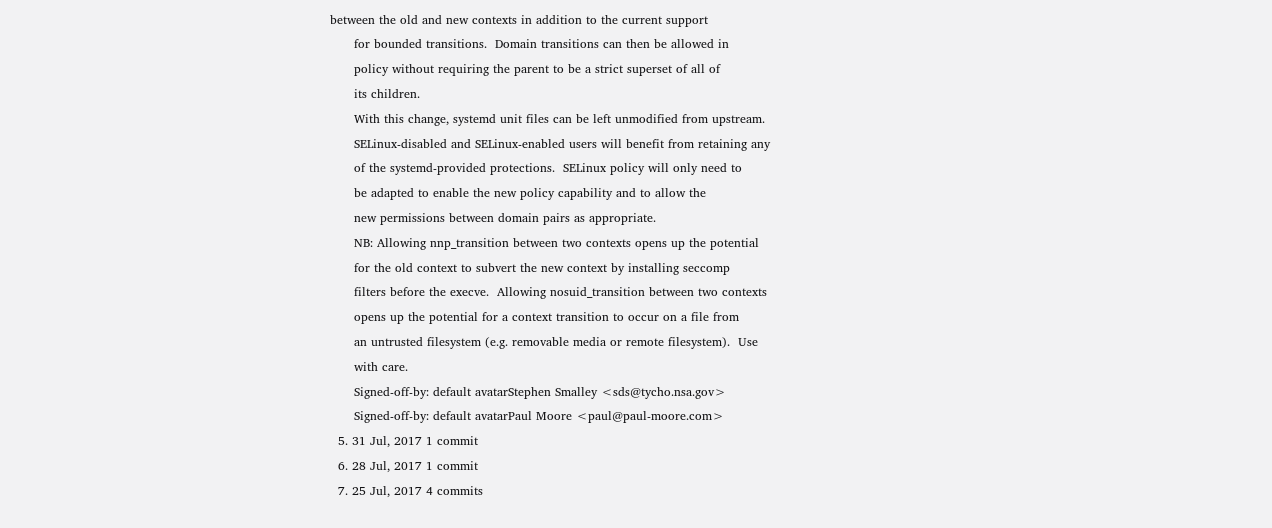between the old and new contexts in addition to the current support
      for bounded transitions.  Domain transitions can then be allowed in
      policy without requiring the parent to be a strict superset of all of
      its children.
      With this change, systemd unit files can be left unmodified from upstream.
      SELinux-disabled and SELinux-enabled users will benefit from retaining any
      of the systemd-provided protections.  SELinux policy will only need to
      be adapted to enable the new policy capability and to allow the
      new permissions between domain pairs as appropriate.
      NB: Allowing nnp_transition between two contexts opens up the potential
      for the old context to subvert the new context by installing seccomp
      filters before the execve.  Allowing nosuid_transition between two contexts
      opens up the potential for a context transition to occur on a file from
      an untrusted filesystem (e.g. removable media or remote filesystem).  Use
      with care.
      Signed-off-by: default avatarStephen Smalley <sds@tycho.nsa.gov>
      Signed-off-by: default avatarPaul Moore <paul@paul-moore.com>
  5. 31 Jul, 2017 1 commit
  6. 28 Jul, 2017 1 commit
  7. 25 Jul, 2017 4 commits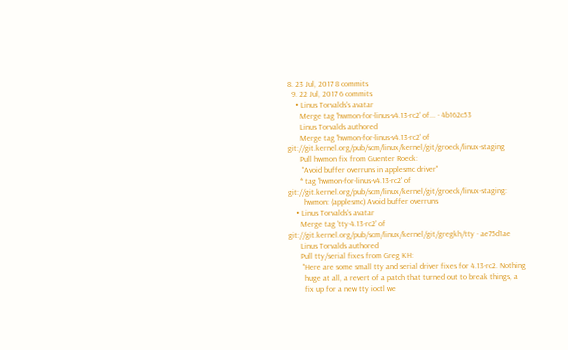8. 23 Jul, 2017 8 commits
  9. 22 Jul, 2017 6 commits
    • Linus Torvalds's avatar
      Merge tag 'hwmon-for-linus-v4.13-rc2' of... · 4b162c53
      Linus Torvalds authored
      Merge tag 'hwmon-for-linus-v4.13-rc2' of git://git.kernel.org/pub/scm/linux/kernel/git/groeck/linux-staging
      Pull hwmon fix from Guenter Roeck:
       "Avoid buffer overruns in applesmc driver"
      * tag 'hwmon-for-linus-v4.13-rc2' of git://git.kernel.org/pub/scm/linux/kernel/git/groeck/linux-staging:
        hwmon: (applesmc) Avoid buffer overruns
    • Linus Torvalds's avatar
      Merge tag 'tty-4.13-rc2' of git://git.kernel.org/pub/scm/linux/kernel/git/gregkh/tty · ae75d1ae
      Linus Torvalds authored
      Pull tty/serial fixes from Greg KH:
       "Here are some small tty and serial driver fixes for 4.13-rc2. Nothing
        huge at all, a revert of a patch that turned out to break things, a
        fix up for a new tty ioctl we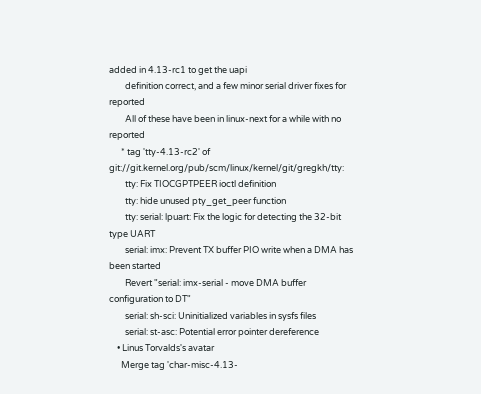added in 4.13-rc1 to get the uapi
        definition correct, and a few minor serial driver fixes for reported
        All of these have been in linux-next for a while with no reported
      * tag 'tty-4.13-rc2' of git://git.kernel.org/pub/scm/linux/kernel/git/gregkh/tty:
        tty: Fix TIOCGPTPEER ioctl definition
        tty: hide unused pty_get_peer function
        tty: serial: lpuart: Fix the logic for detecting the 32-bit type UART
        serial: imx: Prevent TX buffer PIO write when a DMA has been started
        Revert "serial: imx-serial - move DMA buffer configuration to DT"
        serial: sh-sci: Uninitialized variables in sysfs files
        serial: st-asc: Potential error pointer dereference
    • Linus Torvalds's avatar
      Merge tag 'char-misc-4.13-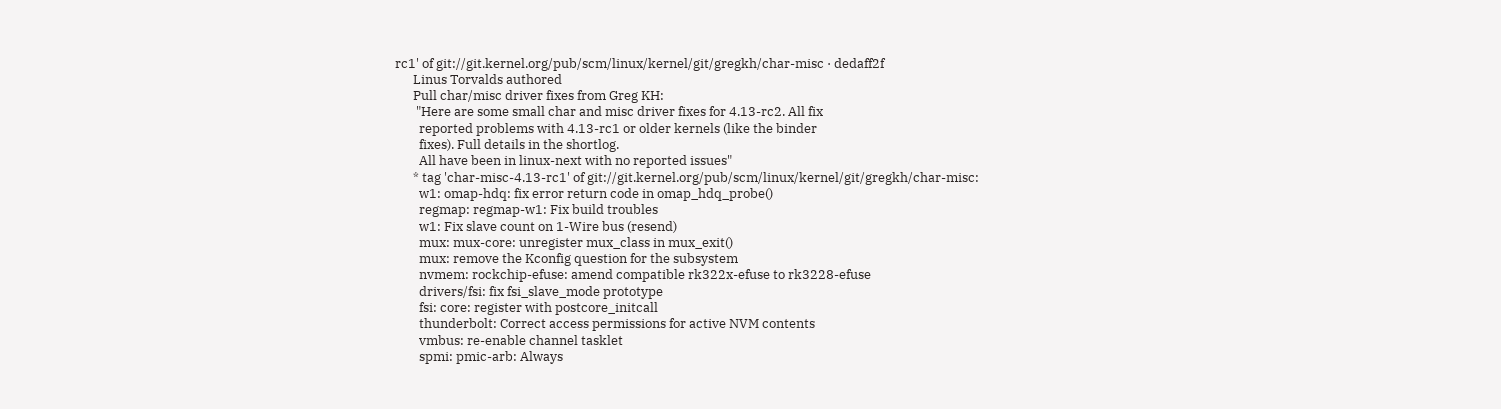rc1' of git://git.kernel.org/pub/scm/linux/kernel/git/gregkh/char-misc · dedaff2f
      Linus Torvalds authored
      Pull char/misc driver fixes from Greg KH:
       "Here are some small char and misc driver fixes for 4.13-rc2. All fix
        reported problems with 4.13-rc1 or older kernels (like the binder
        fixes). Full details in the shortlog.
        All have been in linux-next with no reported issues"
      * tag 'char-misc-4.13-rc1' of git://git.kernel.org/pub/scm/linux/kernel/git/gregkh/char-misc:
        w1: omap-hdq: fix error return code in omap_hdq_probe()
        regmap: regmap-w1: Fix build troubles
        w1: Fix slave count on 1-Wire bus (resend)
        mux: mux-core: unregister mux_class in mux_exit()
        mux: remove the Kconfig question for the subsystem
        nvmem: rockchip-efuse: amend compatible rk322x-efuse to rk3228-efuse
        drivers/fsi: fix fsi_slave_mode prototype
        fsi: core: register with postcore_initcall
        thunderbolt: Correct access permissions for active NVM contents
        vmbus: re-enable channel tasklet
        spmi: pmic-arb: Always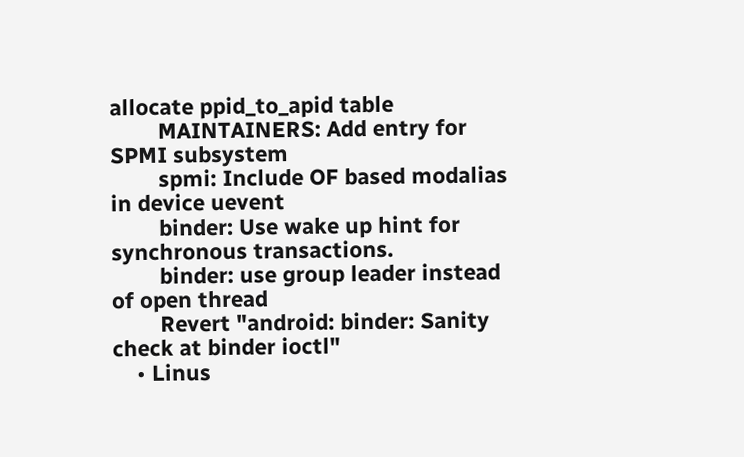allocate ppid_to_apid table
        MAINTAINERS: Add entry for SPMI subsystem
        spmi: Include OF based modalias in device uevent
        binder: Use wake up hint for synchronous transactions.
        binder: use group leader instead of open thread
        Revert "android: binder: Sanity check at binder ioctl"
    • Linus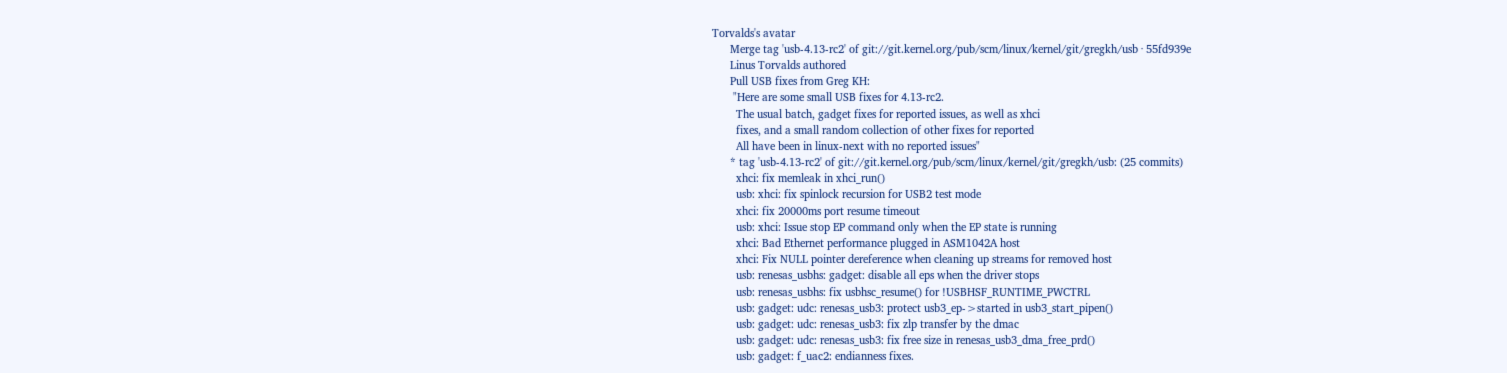Torvalds's avatar
      Merge tag 'usb-4.13-rc2' of git://git.kernel.org/pub/scm/linux/kernel/git/gregkh/usb · 55fd939e
      Linus Torvalds authored
      Pull USB fixes from Greg KH:
       "Here are some small USB fixes for 4.13-rc2.
        The usual batch, gadget fixes for reported issues, as well as xhci
        fixes, and a small random collection of other fixes for reported
        All have been in linux-next with no reported issues"
      * tag 'usb-4.13-rc2' of git://git.kernel.org/pub/scm/linux/kernel/git/gregkh/usb: (25 commits)
        xhci: fix memleak in xhci_run()
        usb: xhci: fix spinlock recursion for USB2 test mode
        xhci: fix 20000ms port resume timeout
        usb: xhci: Issue stop EP command only when the EP state is running
        xhci: Bad Ethernet performance plugged in ASM1042A host
        xhci: Fix NULL pointer dereference when cleaning up streams for removed host
        usb: renesas_usbhs: gadget: disable all eps when the driver stops
        usb: renesas_usbhs: fix usbhsc_resume() for !USBHSF_RUNTIME_PWCTRL
        usb: gadget: udc: renesas_usb3: protect usb3_ep->started in usb3_start_pipen()
        usb: gadget: udc: renesas_usb3: fix zlp transfer by the dmac
        usb: gadget: udc: renesas_usb3: fix free size in renesas_usb3_dma_free_prd()
        usb: gadget: f_uac2: endianness fixes.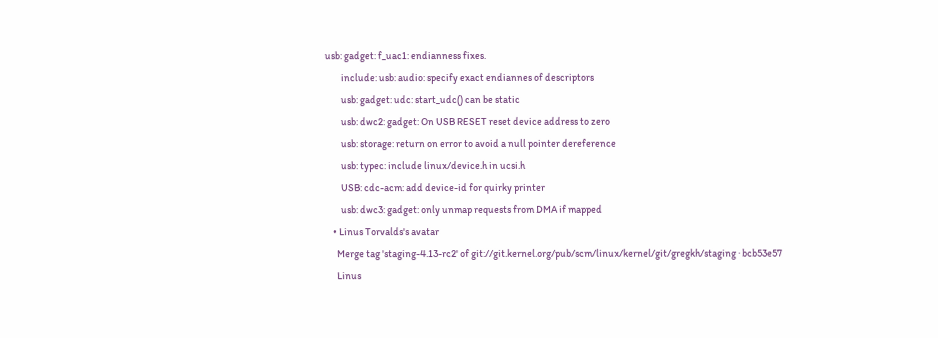usb: gadget: f_uac1: endianness fixes.
        include: usb: audio: specify exact endiannes of descriptors
        usb: gadget: udc: start_udc() can be static
        usb: dwc2: gadget: On USB RESET reset device address to zero
        usb: storage: return on error to avoid a null pointer dereference
        usb: typec: include linux/device.h in ucsi.h
        USB: cdc-acm: add device-id for quirky printer
        usb: dwc3: gadget: only unmap requests from DMA if mapped
    • Linus Torvalds's avatar
      Merge tag 'staging-4.13-rc2' of git://git.kernel.org/pub/scm/linux/kernel/git/gregkh/staging · bcb53e57
      Linus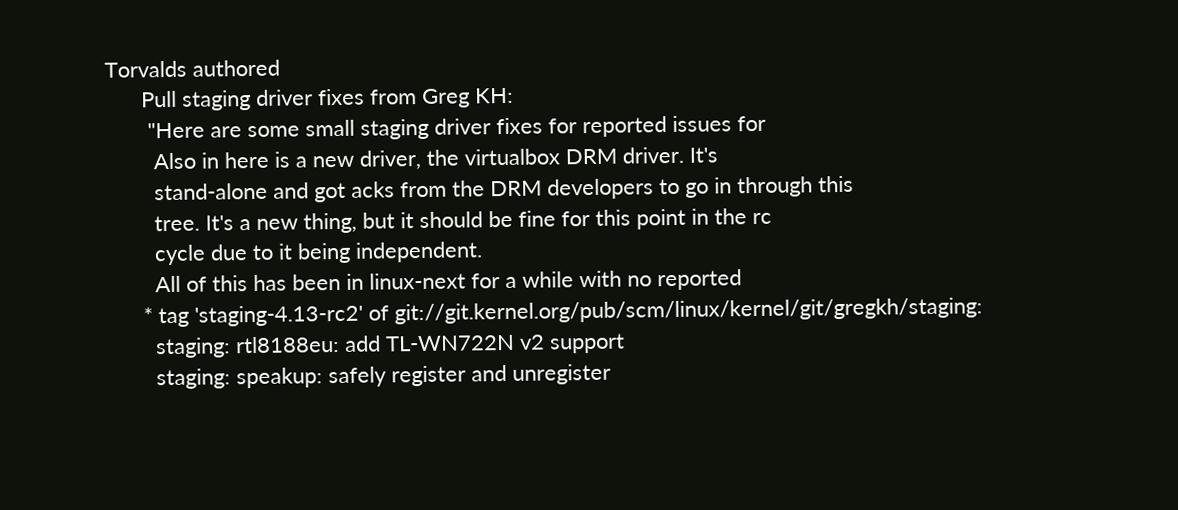Torvalds authored
      Pull staging driver fixes from Greg KH:
       "Here are some small staging driver fixes for reported issues for
        Also in here is a new driver, the virtualbox DRM driver. It's
        stand-alone and got acks from the DRM developers to go in through this
        tree. It's a new thing, but it should be fine for this point in the rc
        cycle due to it being independent.
        All of this has been in linux-next for a while with no reported
      * tag 'staging-4.13-rc2' of git://git.kernel.org/pub/scm/linux/kernel/git/gregkh/staging:
        staging: rtl8188eu: add TL-WN722N v2 support
        staging: speakup: safely register and unregister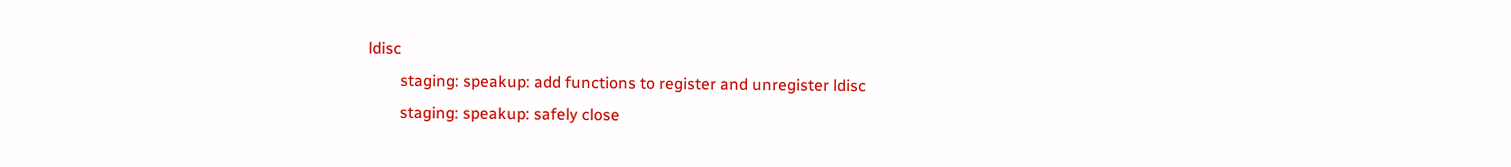ldisc
        staging: speakup: add functions to register and unregister ldisc
        staging: speakup: safely close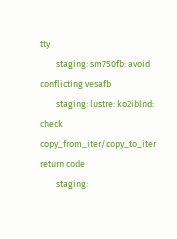tty
        staging: sm750fb: avoid conflicting vesafb
        staging: lustre: ko2iblnd: check copy_from_iter/copy_to_iter return code
        staging: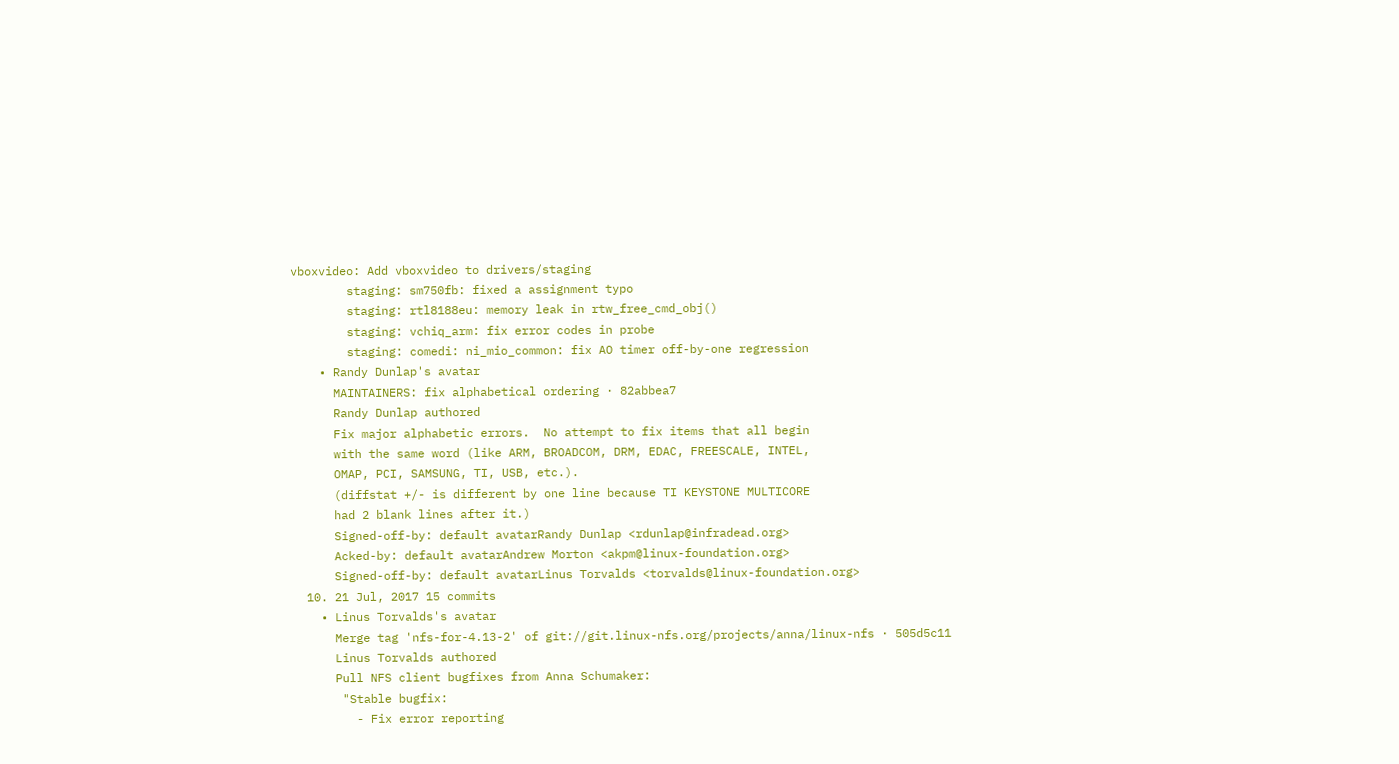vboxvideo: Add vboxvideo to drivers/staging
        staging: sm750fb: fixed a assignment typo
        staging: rtl8188eu: memory leak in rtw_free_cmd_obj()
        staging: vchiq_arm: fix error codes in probe
        staging: comedi: ni_mio_common: fix AO timer off-by-one regression
    • Randy Dunlap's avatar
      MAINTAINERS: fix alphabetical ordering · 82abbea7
      Randy Dunlap authored
      Fix major alphabetic errors.  No attempt to fix items that all begin
      with the same word (like ARM, BROADCOM, DRM, EDAC, FREESCALE, INTEL,
      OMAP, PCI, SAMSUNG, TI, USB, etc.).
      (diffstat +/- is different by one line because TI KEYSTONE MULTICORE
      had 2 blank lines after it.)
      Signed-off-by: default avatarRandy Dunlap <rdunlap@infradead.org>
      Acked-by: default avatarAndrew Morton <akpm@linux-foundation.org>
      Signed-off-by: default avatarLinus Torvalds <torvalds@linux-foundation.org>
  10. 21 Jul, 2017 15 commits
    • Linus Torvalds's avatar
      Merge tag 'nfs-for-4.13-2' of git://git.linux-nfs.org/projects/anna/linux-nfs · 505d5c11
      Linus Torvalds authored
      Pull NFS client bugfixes from Anna Schumaker:
       "Stable bugfix:
         - Fix error reporting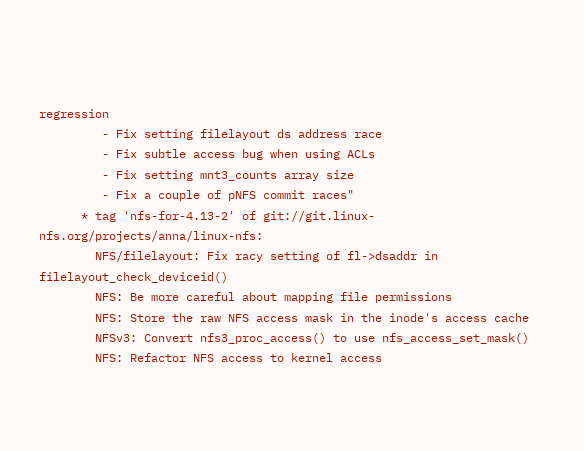regression
         - Fix setting filelayout ds address race
         - Fix subtle access bug when using ACLs
         - Fix setting mnt3_counts array size
         - Fix a couple of pNFS commit races"
      * tag 'nfs-for-4.13-2' of git://git.linux-nfs.org/projects/anna/linux-nfs:
        NFS/filelayout: Fix racy setting of fl->dsaddr in filelayout_check_deviceid()
        NFS: Be more careful about mapping file permissions
        NFS: Store the raw NFS access mask in the inode's access cache
        NFSv3: Convert nfs3_proc_access() to use nfs_access_set_mask()
        NFS: Refactor NFS access to kernel access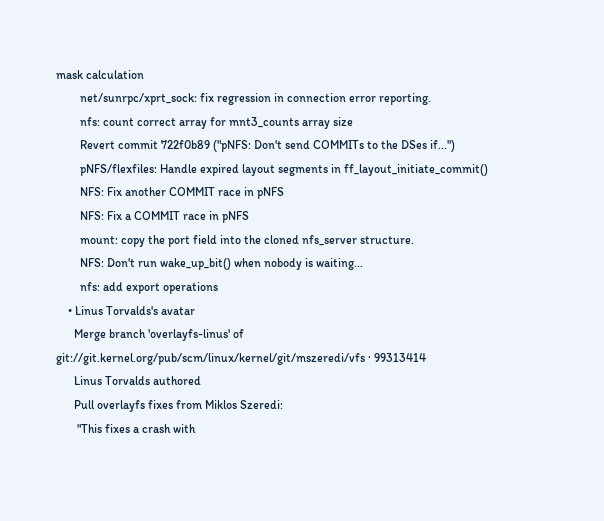mask calculation
        net/sunrpc/xprt_sock: fix regression in connection error reporting.
        nfs: count correct array for mnt3_counts array size
        Revert commit 722f0b89 ("pNFS: Don't send COMMITs to the DSes if...")
        pNFS/flexfiles: Handle expired layout segments in ff_layout_initiate_commit()
        NFS: Fix another COMMIT race in pNFS
        NFS: Fix a COMMIT race in pNFS
        mount: copy the port field into the cloned nfs_server structure.
        NFS: Don't run wake_up_bit() when nobody is waiting...
        nfs: add export operations
    • Linus Torvalds's avatar
      Merge branch 'overlayfs-linus' of git://git.kernel.org/pub/scm/linux/kernel/git/mszeredi/vfs · 99313414
      Linus Torvalds authored
      Pull overlayfs fixes from Miklos Szeredi:
       "This fixes a crash with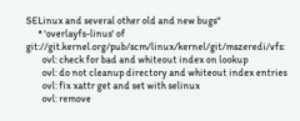SELinux and several other old and new bugs"
      * 'overlayfs-linus' of git://git.kernel.org/pub/scm/linux/kernel/git/mszeredi/vfs:
        ovl: check for bad and whiteout index on lookup
        ovl: do not cleanup directory and whiteout index entries
        ovl: fix xattr get and set with selinux
        ovl: remove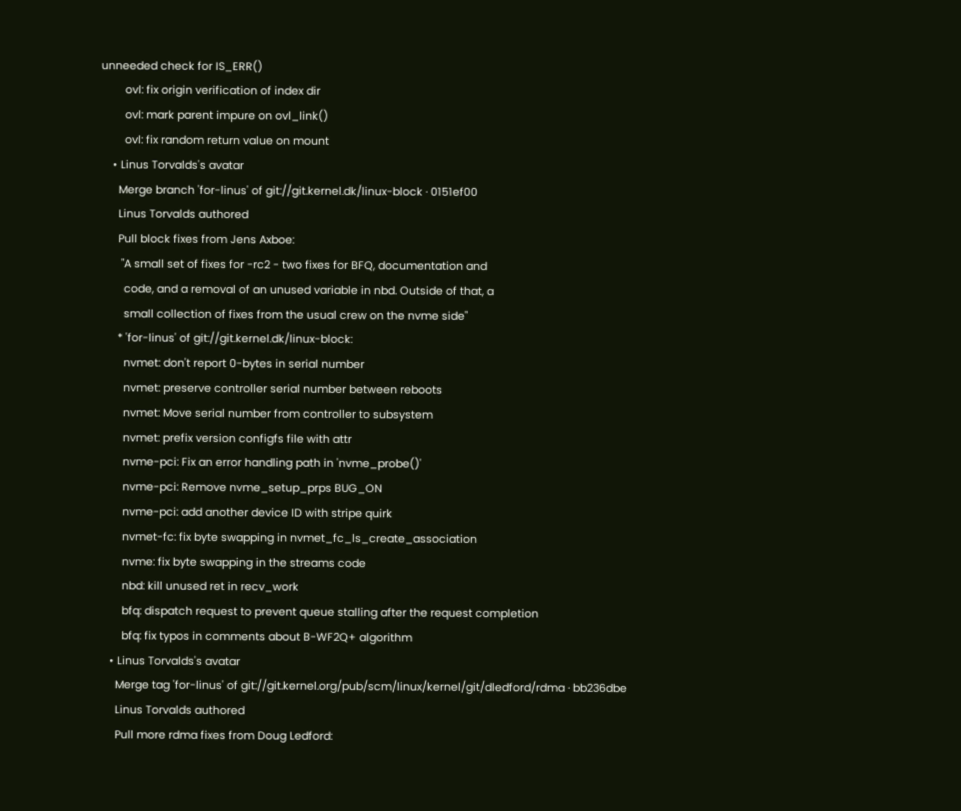unneeded check for IS_ERR()
        ovl: fix origin verification of index dir
        ovl: mark parent impure on ovl_link()
        ovl: fix random return value on mount
    • Linus Torvalds's avatar
      Merge branch 'for-linus' of git://git.kernel.dk/linux-block · 0151ef00
      Linus Torvalds authored
      Pull block fixes from Jens Axboe:
       "A small set of fixes for -rc2 - two fixes for BFQ, documentation and
        code, and a removal of an unused variable in nbd. Outside of that, a
        small collection of fixes from the usual crew on the nvme side"
      * 'for-linus' of git://git.kernel.dk/linux-block:
        nvmet: don't report 0-bytes in serial number
        nvmet: preserve controller serial number between reboots
        nvmet: Move serial number from controller to subsystem
        nvmet: prefix version configfs file with attr
        nvme-pci: Fix an error handling path in 'nvme_probe()'
        nvme-pci: Remove nvme_setup_prps BUG_ON
        nvme-pci: add another device ID with stripe quirk
        nvmet-fc: fix byte swapping in nvmet_fc_ls_create_association
        nvme: fix byte swapping in the streams code
        nbd: kill unused ret in recv_work
        bfq: dispatch request to prevent queue stalling after the request completion
        bfq: fix typos in comments about B-WF2Q+ algorithm
    • Linus Torvalds's avatar
      Merge tag 'for-linus' of git://git.kernel.org/pub/scm/linux/kernel/git/dledford/rdma · bb236dbe
      Linus Torvalds authored
      Pull more rdma fixes from Doug Ledford: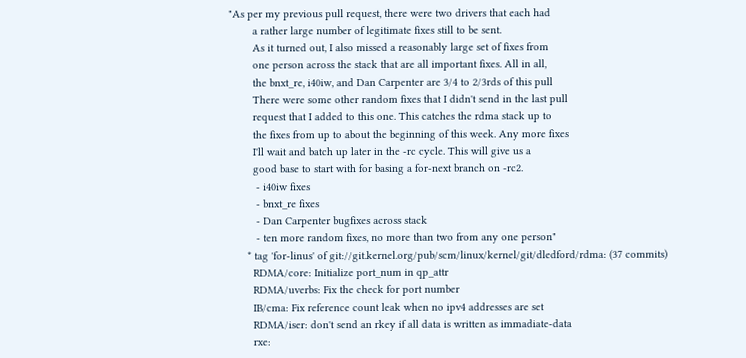"As per my previous pull request, there were two drivers that each had
        a rather large number of legitimate fixes still to be sent.
        As it turned out, I also missed a reasonably large set of fixes from
        one person across the stack that are all important fixes. All in all,
        the bnxt_re, i40iw, and Dan Carpenter are 3/4 to 2/3rds of this pull
        There were some other random fixes that I didn't send in the last pull
        request that I added to this one. This catches the rdma stack up to
        the fixes from up to about the beginning of this week. Any more fixes
        I'll wait and batch up later in the -rc cycle. This will give us a
        good base to start with for basing a for-next branch on -rc2.
         - i40iw fixes
         - bnxt_re fixes
         - Dan Carpenter bugfixes across stack
         - ten more random fixes, no more than two from any one person"
      * tag 'for-linus' of git://git.kernel.org/pub/scm/linux/kernel/git/dledford/rdma: (37 commits)
        RDMA/core: Initialize port_num in qp_attr
        RDMA/uverbs: Fix the check for port number
        IB/cma: Fix reference count leak when no ipv4 addresses are set
        RDMA/iser: don't send an rkey if all data is written as immadiate-data
        rxe: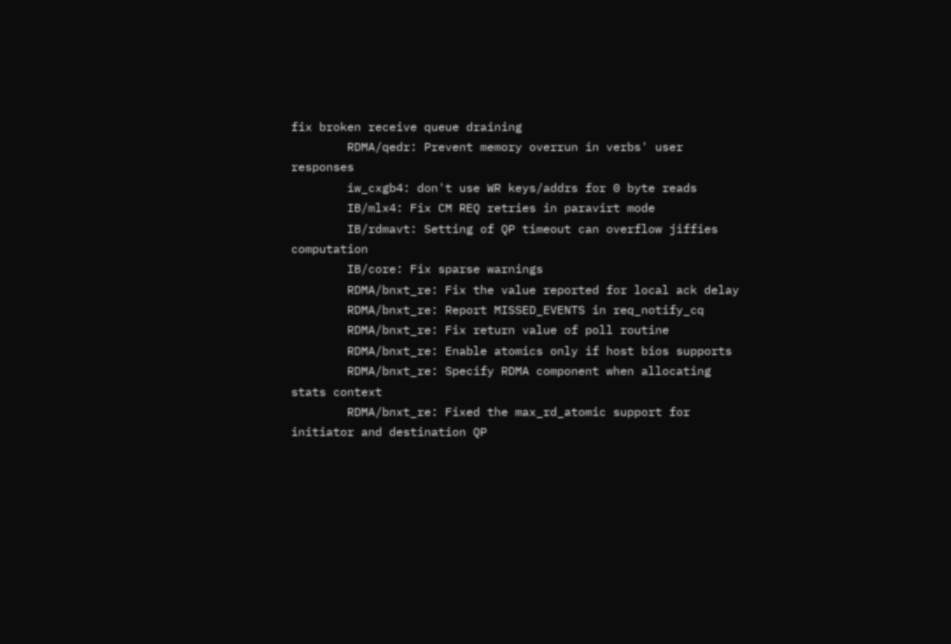fix broken receive queue draining
        RDMA/qedr: Prevent memory overrun in verbs' user responses
        iw_cxgb4: don't use WR keys/addrs for 0 byte reads
        IB/mlx4: Fix CM REQ retries in paravirt mode
        IB/rdmavt: Setting of QP timeout can overflow jiffies computation
        IB/core: Fix sparse warnings
        RDMA/bnxt_re: Fix the value reported for local ack delay
        RDMA/bnxt_re: Report MISSED_EVENTS in req_notify_cq
        RDMA/bnxt_re: Fix return value of poll routine
        RDMA/bnxt_re: Enable atomics only if host bios supports
        RDMA/bnxt_re: Specify RDMA component when allocating stats context
        RDMA/bnxt_re: Fixed the max_rd_atomic support for initiator and destination QP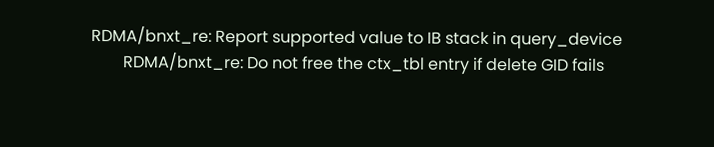RDMA/bnxt_re: Report supported value to IB stack in query_device
        RDMA/bnxt_re: Do not free the ctx_tbl entry if delete GID fails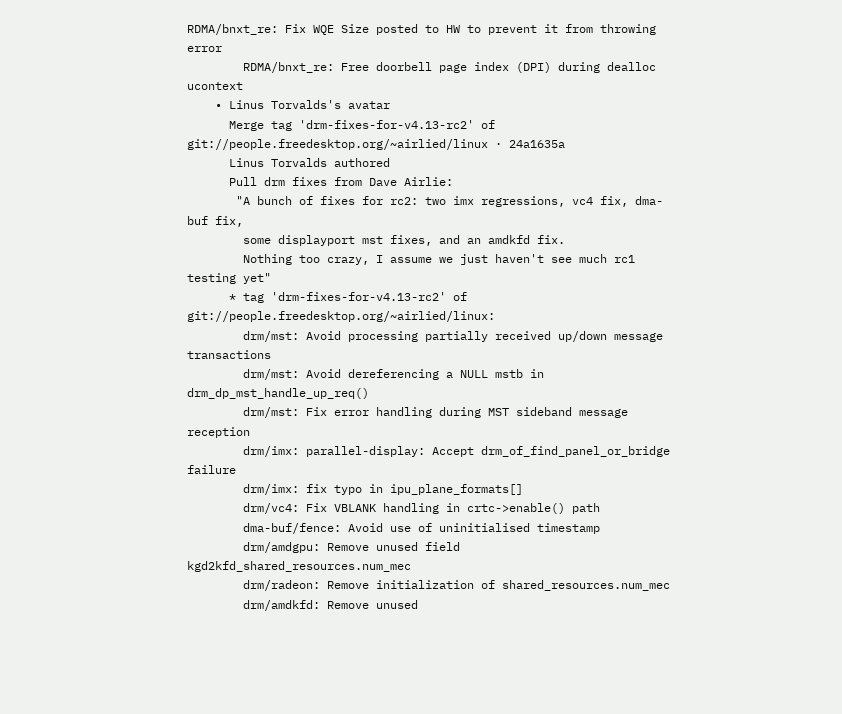RDMA/bnxt_re: Fix WQE Size posted to HW to prevent it from throwing error
        RDMA/bnxt_re: Free doorbell page index (DPI) during dealloc ucontext
    • Linus Torvalds's avatar
      Merge tag 'drm-fixes-for-v4.13-rc2' of git://people.freedesktop.org/~airlied/linux · 24a1635a
      Linus Torvalds authored
      Pull drm fixes from Dave Airlie:
       "A bunch of fixes for rc2: two imx regressions, vc4 fix, dma-buf fix,
        some displayport mst fixes, and an amdkfd fix.
        Nothing too crazy, I assume we just haven't see much rc1 testing yet"
      * tag 'drm-fixes-for-v4.13-rc2' of git://people.freedesktop.org/~airlied/linux:
        drm/mst: Avoid processing partially received up/down message transactions
        drm/mst: Avoid dereferencing a NULL mstb in drm_dp_mst_handle_up_req()
        drm/mst: Fix error handling during MST sideband message reception
        drm/imx: parallel-display: Accept drm_of_find_panel_or_bridge failure
        drm/imx: fix typo in ipu_plane_formats[]
        drm/vc4: Fix VBLANK handling in crtc->enable() path
        dma-buf/fence: Avoid use of uninitialised timestamp
        drm/amdgpu: Remove unused field kgd2kfd_shared_resources.num_mec
        drm/radeon: Remove initialization of shared_resources.num_mec
        drm/amdkfd: Remove unused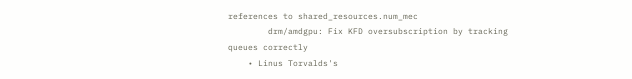references to shared_resources.num_mec
        drm/amdgpu: Fix KFD oversubscription by tracking queues correctly
    • Linus Torvalds's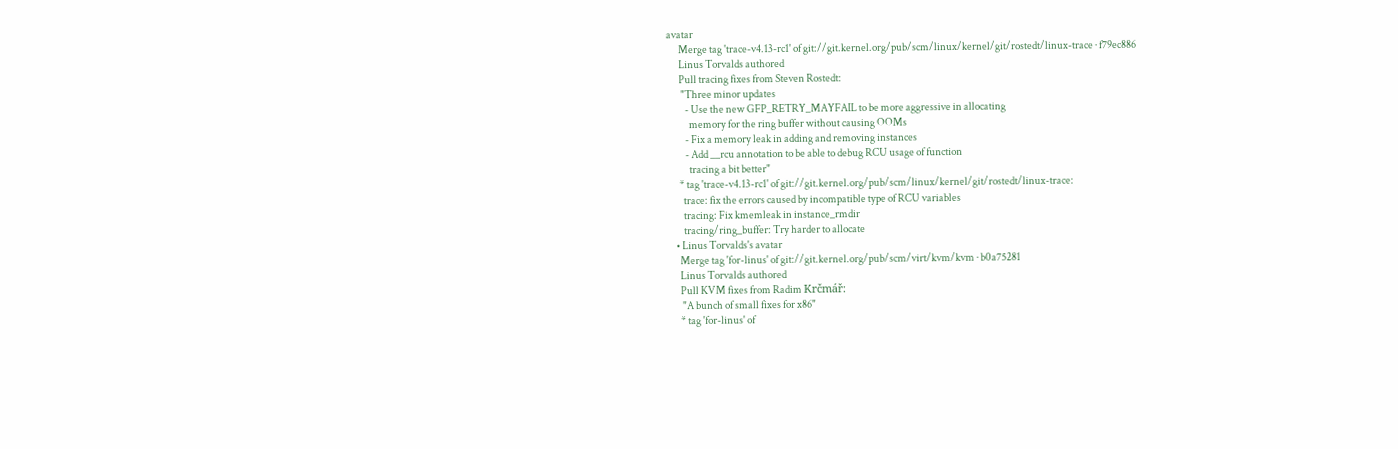avatar
      Merge tag 'trace-v4.13-rc1' of git://git.kernel.org/pub/scm/linux/kernel/git/rostedt/linux-trace · f79ec886
      Linus Torvalds authored
      Pull tracing fixes from Steven Rostedt:
       "Three minor updates
         - Use the new GFP_RETRY_MAYFAIL to be more aggressive in allocating
           memory for the ring buffer without causing OOMs
         - Fix a memory leak in adding and removing instances
         - Add __rcu annotation to be able to debug RCU usage of function
           tracing a bit better"
      * tag 'trace-v4.13-rc1' of git://git.kernel.org/pub/scm/linux/kernel/git/rostedt/linux-trace:
        trace: fix the errors caused by incompatible type of RCU variables
        tracing: Fix kmemleak in instance_rmdir
        tracing/ring_buffer: Try harder to allocate
    • Linus Torvalds's avatar
      Merge tag 'for-linus' of git://git.kernel.org/pub/scm/virt/kvm/kvm · b0a75281
      Linus Torvalds authored
      Pull KVM fixes from Radim Krčmář:
       "A bunch of small fixes for x86"
      * tag 'for-linus' of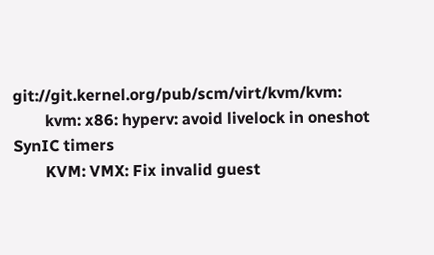git://git.kernel.org/pub/scm/virt/kvm/kvm:
        kvm: x86: hyperv: avoid livelock in oneshot SynIC timers
        KVM: VMX: Fix invalid guest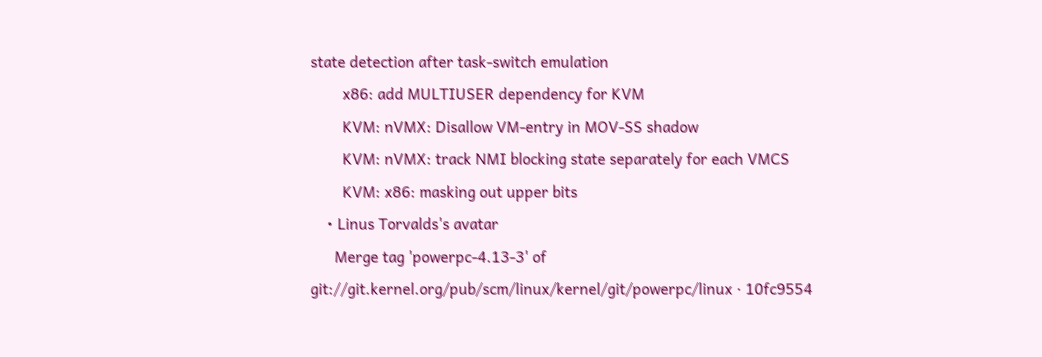state detection after task-switch emulation
        x86: add MULTIUSER dependency for KVM
        KVM: nVMX: Disallow VM-entry in MOV-SS shadow
        KVM: nVMX: track NMI blocking state separately for each VMCS
        KVM: x86: masking out upper bits
    • Linus Torvalds's avatar
      Merge tag 'powerpc-4.13-3' of git://git.kernel.org/pub/scm/linux/kernel/git/powerpc/linux · 10fc9554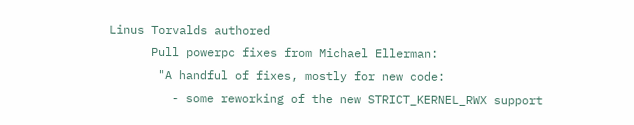Linus Torvalds authored
      Pull powerpc fixes from Michael Ellerman:
       "A handful of fixes, mostly for new code:
         - some reworking of the new STRICT_KERNEL_RWX support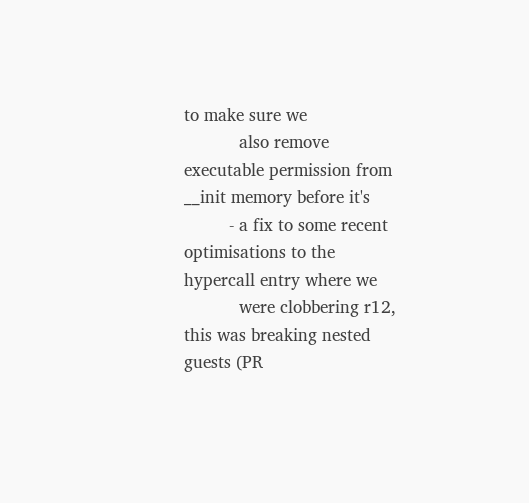to make sure we
           also remove executable permission from __init memory before it's
         - a fix to some recent optimisations to the hypercall entry where we
           were clobbering r12, this was breaking nested guests (PR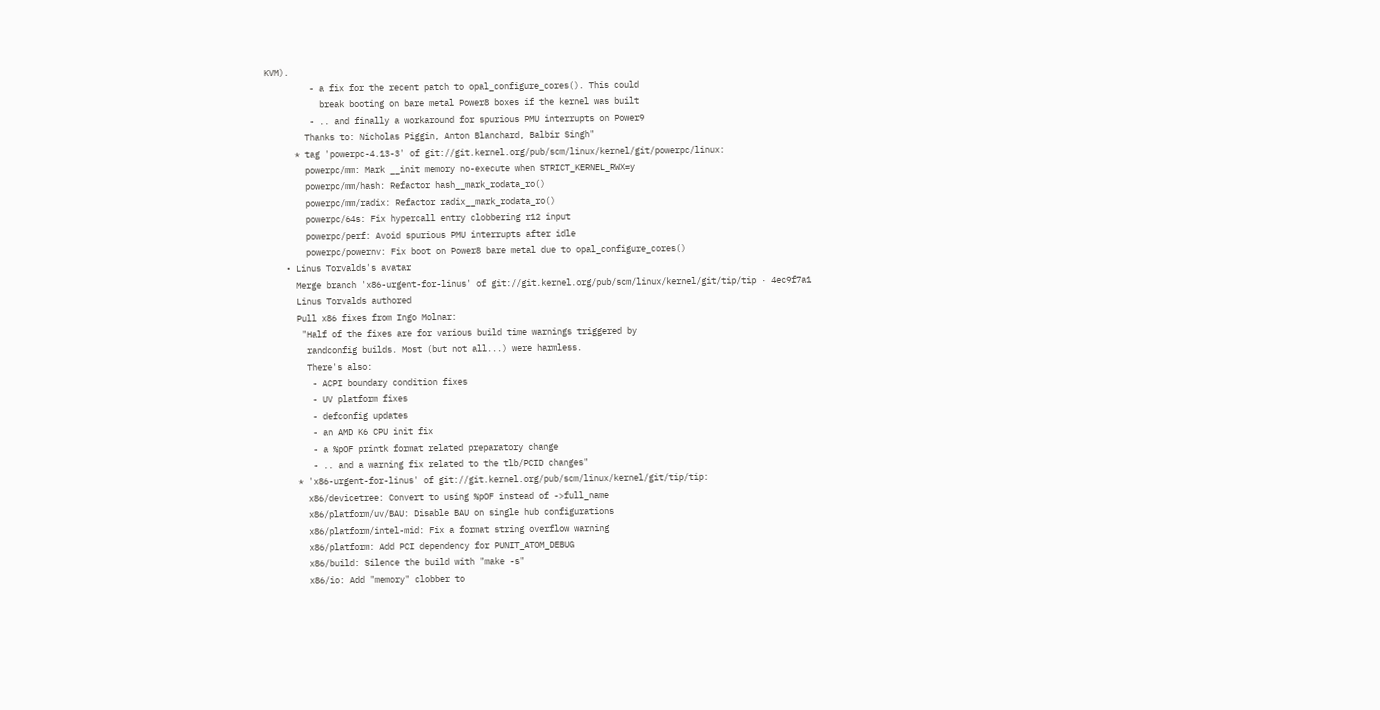KVM).
         - a fix for the recent patch to opal_configure_cores(). This could
           break booting on bare metal Power8 boxes if the kernel was built
         - .. and finally a workaround for spurious PMU interrupts on Power9
        Thanks to: Nicholas Piggin, Anton Blanchard, Balbir Singh"
      * tag 'powerpc-4.13-3' of git://git.kernel.org/pub/scm/linux/kernel/git/powerpc/linux:
        powerpc/mm: Mark __init memory no-execute when STRICT_KERNEL_RWX=y
        powerpc/mm/hash: Refactor hash__mark_rodata_ro()
        powerpc/mm/radix: Refactor radix__mark_rodata_ro()
        powerpc/64s: Fix hypercall entry clobbering r12 input
        powerpc/perf: Avoid spurious PMU interrupts after idle
        powerpc/powernv: Fix boot on Power8 bare metal due to opal_configure_cores()
    • Linus Torvalds's avatar
      Merge branch 'x86-urgent-for-linus' of git://git.kernel.org/pub/scm/linux/kernel/git/tip/tip · 4ec9f7a1
      Linus Torvalds authored
      Pull x86 fixes from Ingo Molnar:
       "Half of the fixes are for various build time warnings triggered by
        randconfig builds. Most (but not all...) were harmless.
        There's also:
         - ACPI boundary condition fixes
         - UV platform fixes
         - defconfig updates
         - an AMD K6 CPU init fix
         - a %pOF printk format related preparatory change
         - .. and a warning fix related to the tlb/PCID changes"
      * 'x86-urgent-for-linus' of git://git.kernel.org/pub/scm/linux/kernel/git/tip/tip:
        x86/devicetree: Convert to using %pOF instead of ->full_name
        x86/platform/uv/BAU: Disable BAU on single hub configurations
        x86/platform/intel-mid: Fix a format string overflow warning
        x86/platform: Add PCI dependency for PUNIT_ATOM_DEBUG
        x86/build: Silence the build with "make -s"
        x86/io: Add "memory" clobber to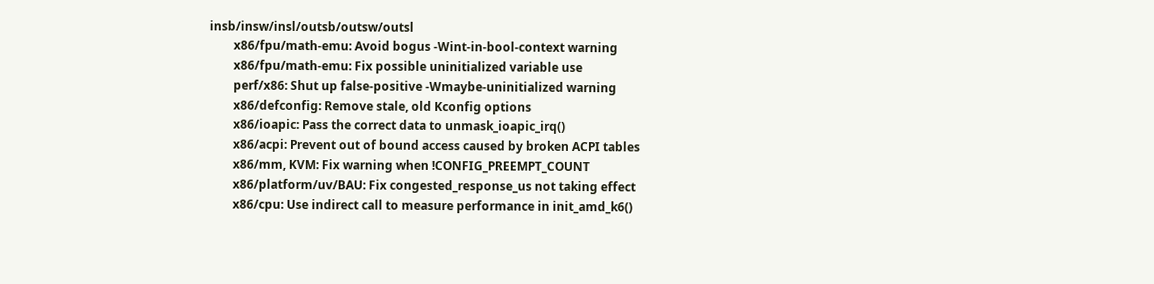insb/insw/insl/outsb/outsw/outsl
        x86/fpu/math-emu: Avoid bogus -Wint-in-bool-context warning
        x86/fpu/math-emu: Fix possible uninitialized variable use
        perf/x86: Shut up false-positive -Wmaybe-uninitialized warning
        x86/defconfig: Remove stale, old Kconfig options
        x86/ioapic: Pass the correct data to unmask_ioapic_irq()
        x86/acpi: Prevent out of bound access caused by broken ACPI tables
        x86/mm, KVM: Fix warning when !CONFIG_PREEMPT_COUNT
        x86/platform/uv/BAU: Fix congested_response_us not taking effect
        x86/cpu: Use indirect call to measure performance in init_amd_k6()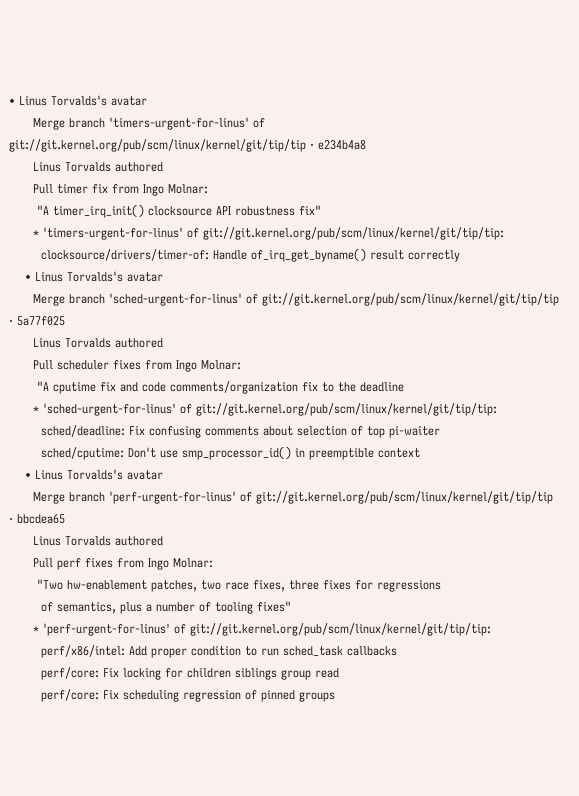• Linus Torvalds's avatar
      Merge branch 'timers-urgent-for-linus' of git://git.kernel.org/pub/scm/linux/kernel/git/tip/tip · e234b4a8
      Linus Torvalds authored
      Pull timer fix from Ingo Molnar:
       "A timer_irq_init() clocksource API robustness fix"
      * 'timers-urgent-for-linus' of git://git.kernel.org/pub/scm/linux/kernel/git/tip/tip:
        clocksource/drivers/timer-of: Handle of_irq_get_byname() result correctly
    • Linus Torvalds's avatar
      Merge branch 'sched-urgent-for-linus' of git://git.kernel.org/pub/scm/linux/kernel/git/tip/tip · 5a77f025
      Linus Torvalds authored
      Pull scheduler fixes from Ingo Molnar:
       "A cputime fix and code comments/organization fix to the deadline
      * 'sched-urgent-for-linus' of git://git.kernel.org/pub/scm/linux/kernel/git/tip/tip:
        sched/deadline: Fix confusing comments about selection of top pi-waiter
        sched/cputime: Don't use smp_processor_id() in preemptible context
    • Linus Torvalds's avatar
      Merge branch 'perf-urgent-for-linus' of git://git.kernel.org/pub/scm/linux/kernel/git/tip/tip · bbcdea65
      Linus Torvalds authored
      Pull perf fixes from Ingo Molnar:
       "Two hw-enablement patches, two race fixes, three fixes for regressions
        of semantics, plus a number of tooling fixes"
      * 'perf-urgent-for-linus' of git://git.kernel.org/pub/scm/linux/kernel/git/tip/tip:
        perf/x86/intel: Add proper condition to run sched_task callbacks
        perf/core: Fix locking for children siblings group read
        perf/core: Fix scheduling regression of pinned groups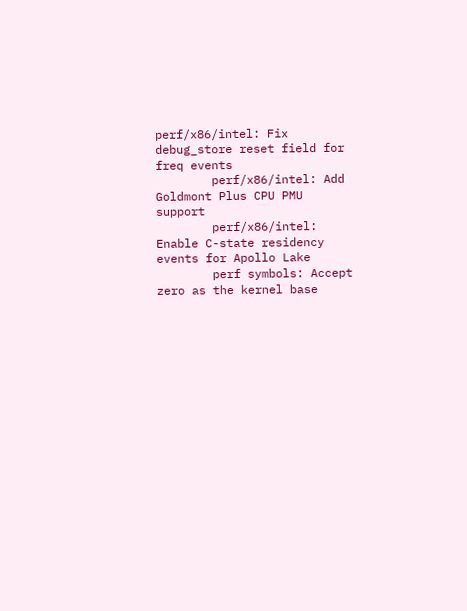perf/x86/intel: Fix debug_store reset field for freq events
        perf/x86/intel: Add Goldmont Plus CPU PMU support
        perf/x86/intel: Enable C-state residency events for Apollo Lake
        perf symbols: Accept zero as the kernel base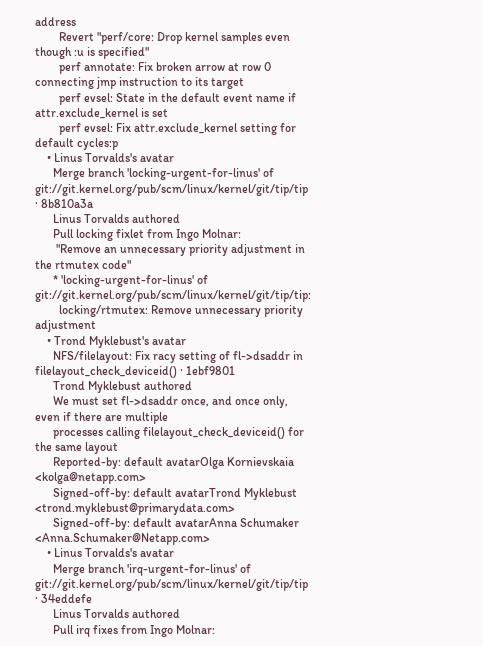address
        Revert "perf/core: Drop kernel samples even though :u is specified"
        perf annotate: Fix broken arrow at row 0 connecting jmp instruction to its target
        perf evsel: State in the default event name if attr.exclude_kernel is set
        perf evsel: Fix attr.exclude_kernel setting for default cycles:p
    • Linus Torvalds's avatar
      Merge branch 'locking-urgent-for-linus' of git://git.kernel.org/pub/scm/linux/kernel/git/tip/tip · 8b810a3a
      Linus Torvalds authored
      Pull locking fixlet from Ingo Molnar:
       "Remove an unnecessary priority adjustment in the rtmutex code"
      * 'locking-urgent-for-linus' of git://git.kernel.org/pub/scm/linux/kernel/git/tip/tip:
        locking/rtmutex: Remove unnecessary priority adjustment
    • Trond Myklebust's avatar
      NFS/filelayout: Fix racy setting of fl->dsaddr in filelayout_check_deviceid() · 1ebf9801
      Trond Myklebust authored
      We must set fl->dsaddr once, and once only, even if there are multiple
      processes calling filelayout_check_deviceid() for the same layout
      Reported-by: default avatarOlga Kornievskaia <kolga@netapp.com>
      Signed-off-by: default avatarTrond Myklebust <trond.myklebust@primarydata.com>
      Signed-off-by: default avatarAnna Schumaker <Anna.Schumaker@Netapp.com>
    • Linus Torvalds's avatar
      Merge branch 'irq-urgent-for-linus' of git://git.kernel.org/pub/scm/linux/kernel/git/tip/tip · 34eddefe
      Linus Torvalds authored
      Pull irq fixes from Ingo Molnar: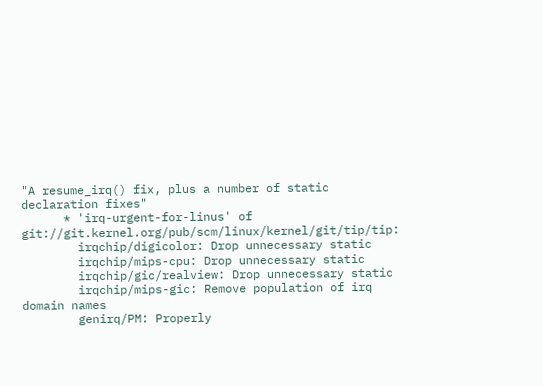"A resume_irq() fix, plus a number of static declaration fixes"
      * 'irq-urgent-for-linus' of git://git.kernel.org/pub/scm/linux/kernel/git/tip/tip:
        irqchip/digicolor: Drop unnecessary static
        irqchip/mips-cpu: Drop unnecessary static
        irqchip/gic/realview: Drop unnecessary static
        irqchip/mips-gic: Remove population of irq domain names
        genirq/PM: Properly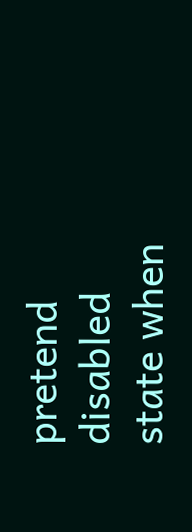pretend disabled state when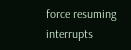force resuming interrupts